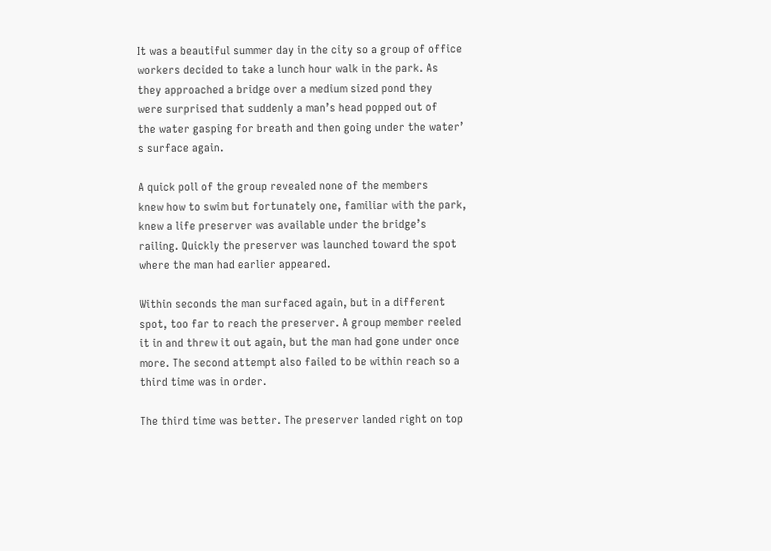It was a beautiful summer day in the city so a group of office
workers decided to take a lunch hour walk in the park. As
they approached a bridge over a medium sized pond they
were surprised that suddenly a man’s head popped out of
the water gasping for breath and then going under the water’
s surface again.

A quick poll of the group revealed none of the members
knew how to swim but fortunately one, familiar with the park,
knew a life preserver was available under the bridge’s
railing. Quickly the preserver was launched toward the spot
where the man had earlier appeared.

Within seconds the man surfaced again, but in a different
spot, too far to reach the preserver. A group member reeled
it in and threw it out again, but the man had gone under once
more. The second attempt also failed to be within reach so a
third time was in order.

The third time was better. The preserver landed right on top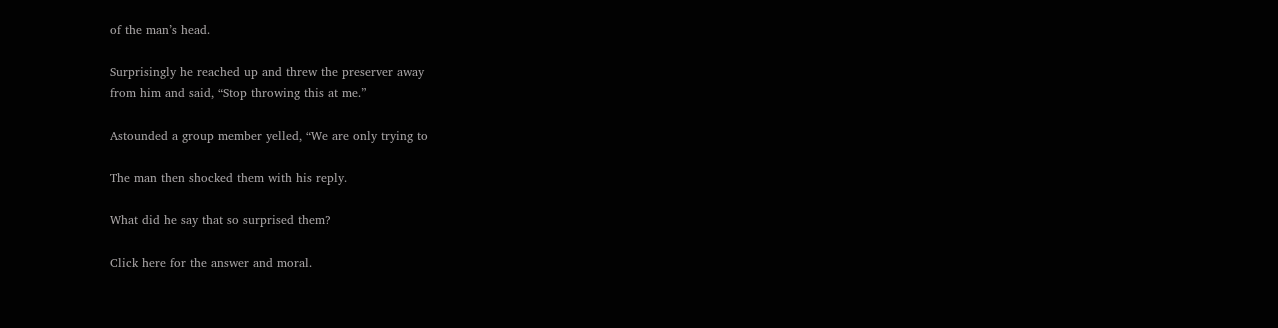of the man’s head.

Surprisingly he reached up and threw the preserver away
from him and said, “Stop throwing this at me.”

Astounded a group member yelled, “We are only trying to

The man then shocked them with his reply.

What did he say that so surprised them?

Click here for the answer and moral.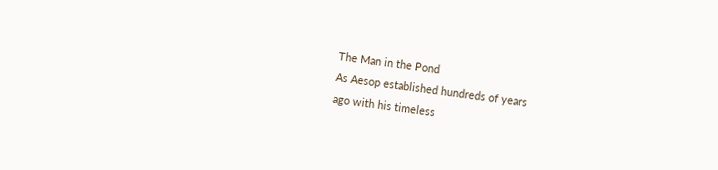The Man in the Pond
As Aesop established hundreds of years
ago with his timeless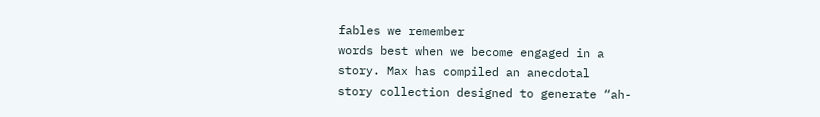fables we remember
words best when we become engaged in a
story. Max has compiled an anecdotal
story collection designed to generate “ah-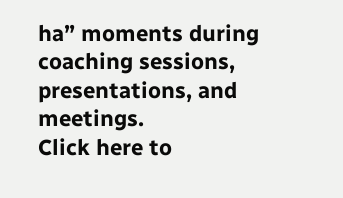ha” moments during coaching sessions,
presentations, and meetings.
Click here to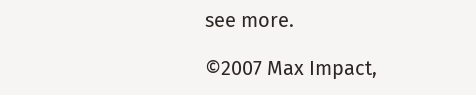see more.

©2007 Max Impact,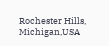Rochester Hills, Michigan,USA